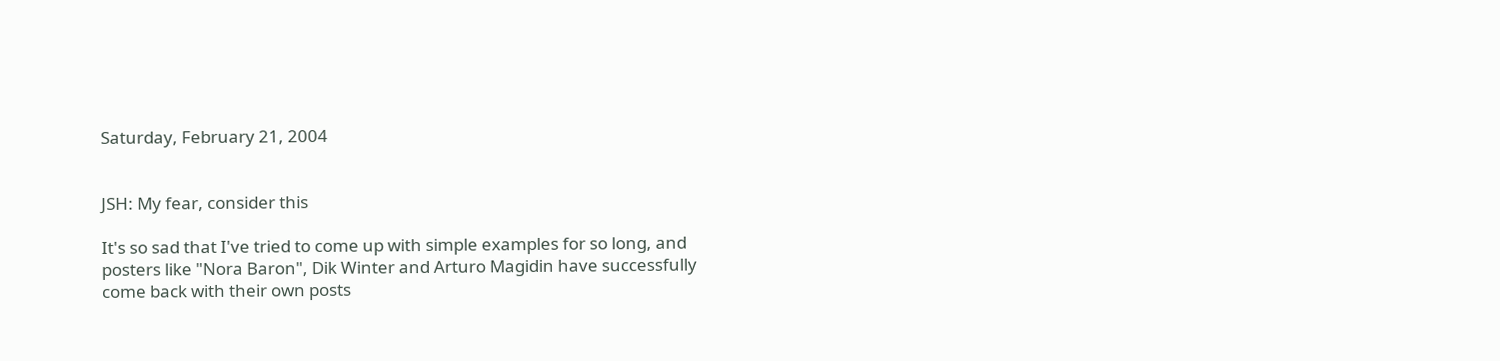Saturday, February 21, 2004


JSH: My fear, consider this

It's so sad that I've tried to come up with simple examples for so long, and posters like "Nora Baron", Dik Winter and Arturo Magidin have successfully come back with their own posts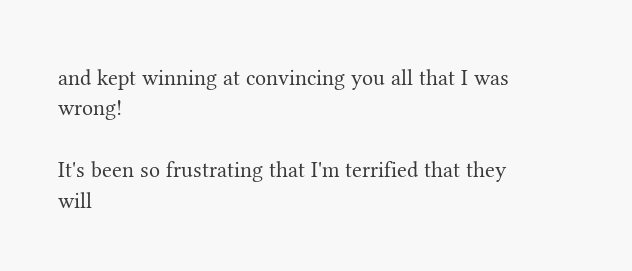and kept winning at convincing you all that I was wrong!

It's been so frustrating that I'm terrified that they will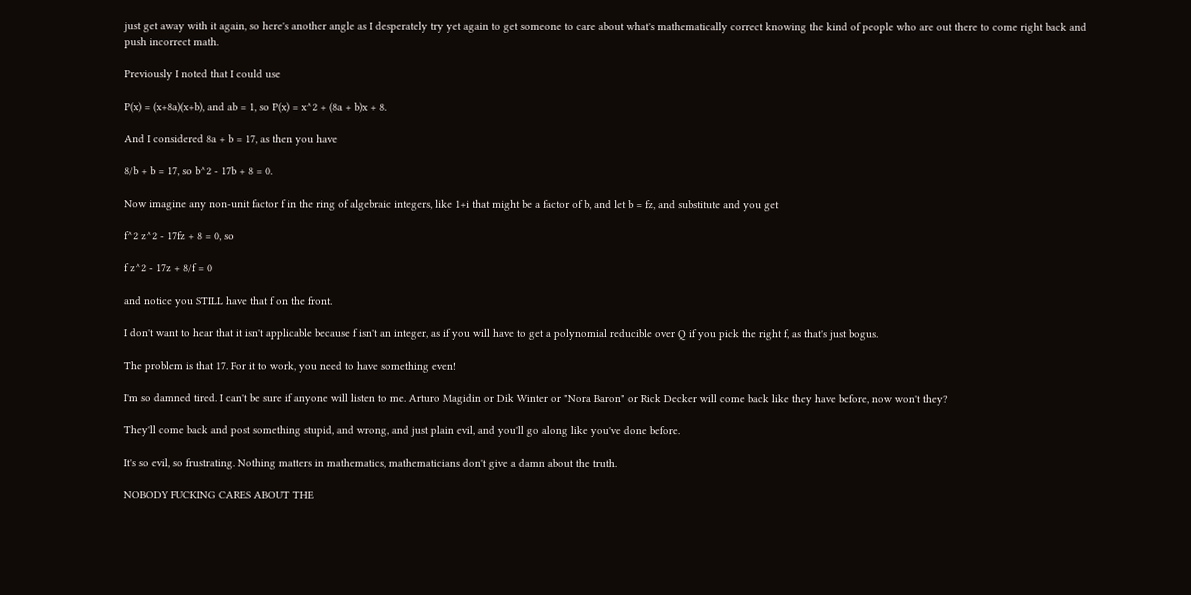just get away with it again, so here's another angle as I desperately try yet again to get someone to care about what's mathematically correct knowing the kind of people who are out there to come right back and push incorrect math.

Previously I noted that I could use

P(x) = (x+8a)(x+b), and ab = 1, so P(x) = x^2 + (8a + b)x + 8.

And I considered 8a + b = 17, as then you have

8/b + b = 17, so b^2 - 17b + 8 = 0.

Now imagine any non-unit factor f in the ring of algebraic integers, like 1+i that might be a factor of b, and let b = fz, and substitute and you get

f^2 z^2 - 17fz + 8 = 0, so

f z^2 - 17z + 8/f = 0

and notice you STILL have that f on the front.

I don't want to hear that it isn't applicable because f isn't an integer, as if you will have to get a polynomial reducible over Q if you pick the right f, as that's just bogus.

The problem is that 17. For it to work, you need to have something even!

I'm so damned tired. I can't be sure if anyone will listen to me. Arturo Magidin or Dik Winter or "Nora Baron" or Rick Decker will come back like they have before, now won't they?

They'll come back and post something stupid, and wrong, and just plain evil, and you'll go along like you've done before.

It's so evil, so frustrating. Nothing matters in mathematics, mathematicians don't give a damn about the truth.

NOBODY FUCKING CARES ABOUT THE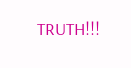TRUTH!!!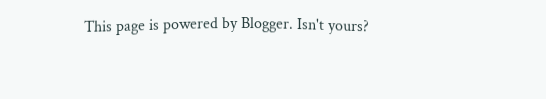This page is powered by Blogger. Isn't yours?